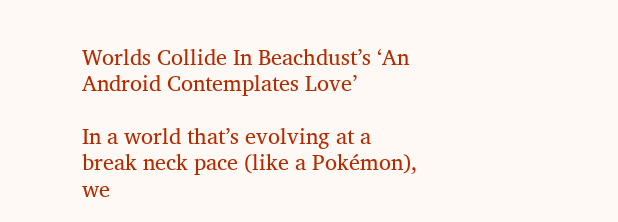Worlds Collide In Beachdust’s ‘An Android Contemplates Love’

In a world that’s evolving at a break neck pace (like a Pokémon), we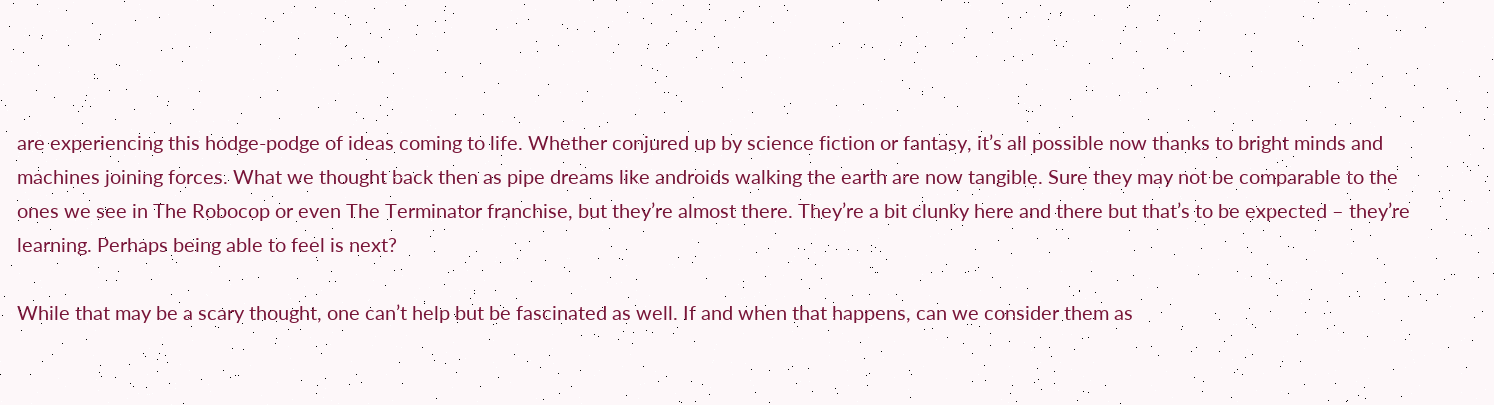are experiencing this hodge-podge of ideas coming to life. Whether conjured up by science fiction or fantasy, it’s all possible now thanks to bright minds and machines joining forces. What we thought back then as pipe dreams like androids walking the earth are now tangible. Sure they may not be comparable to the ones we see in The Robocop or even The Terminator franchise, but they’re almost there. They’re a bit clunky here and there but that’s to be expected – they’re learning. Perhaps being able to feel is next?

While that may be a scary thought, one can’t help but be fascinated as well. If and when that happens, can we consider them as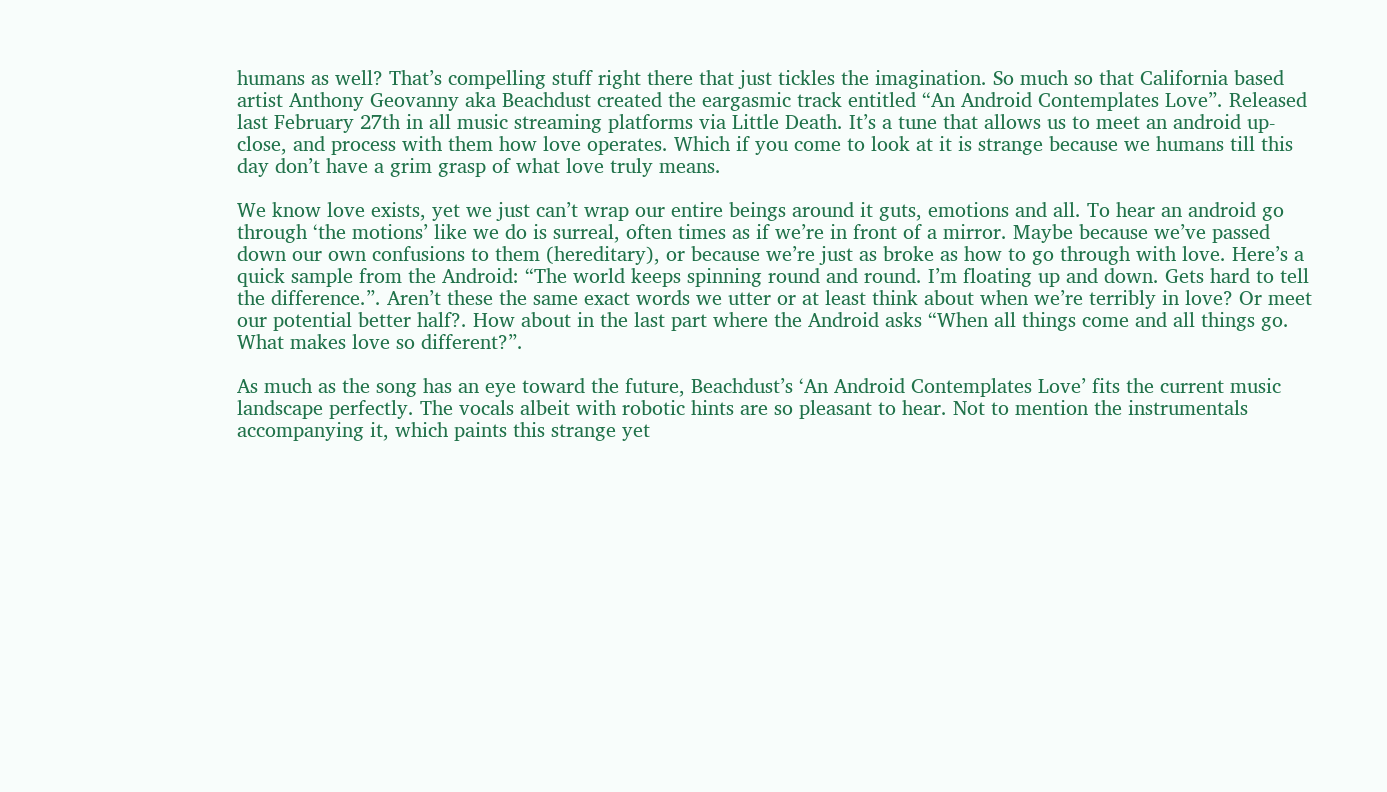humans as well? That’s compelling stuff right there that just tickles the imagination. So much so that California based artist Anthony Geovanny aka Beachdust created the eargasmic track entitled “An Android Contemplates Love”. Released last February 27th in all music streaming platforms via Little Death. It’s a tune that allows us to meet an android up-close, and process with them how love operates. Which if you come to look at it is strange because we humans till this day don’t have a grim grasp of what love truly means.

We know love exists, yet we just can’t wrap our entire beings around it guts, emotions and all. To hear an android go through ‘the motions’ like we do is surreal, often times as if we’re in front of a mirror. Maybe because we’ve passed down our own confusions to them (hereditary), or because we’re just as broke as how to go through with love. Here’s a quick sample from the Android: “The world keeps spinning round and round. I’m floating up and down. Gets hard to tell the difference.”. Aren’t these the same exact words we utter or at least think about when we’re terribly in love? Or meet our potential better half?. How about in the last part where the Android asks “When all things come and all things go. What makes love so different?”.

As much as the song has an eye toward the future, Beachdust’s ‘An Android Contemplates Love’ fits the current music landscape perfectly. The vocals albeit with robotic hints are so pleasant to hear. Not to mention the instrumentals accompanying it, which paints this strange yet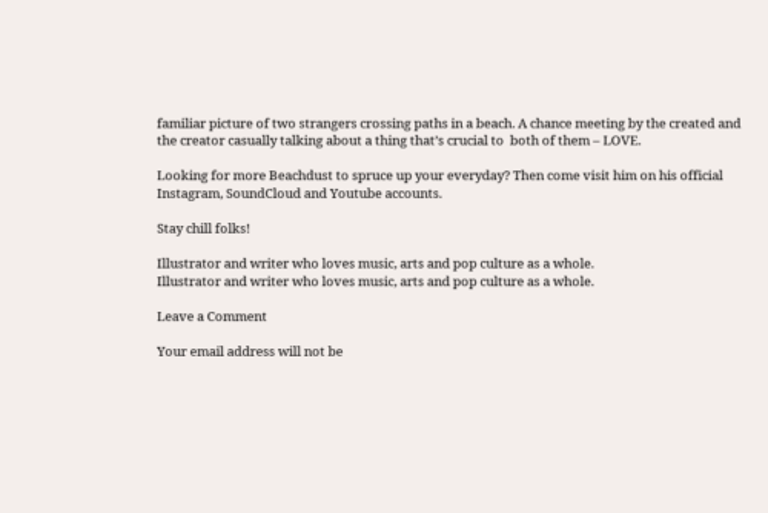familiar picture of two strangers crossing paths in a beach. A chance meeting by the created and the creator casually talking about a thing that’s crucial to  both of them – LOVE.

Looking for more Beachdust to spruce up your everyday? Then come visit him on his official Instagram, SoundCloud and Youtube accounts.

Stay chill folks!

Illustrator and writer who loves music, arts and pop culture as a whole.
Illustrator and writer who loves music, arts and pop culture as a whole.

Leave a Comment

Your email address will not be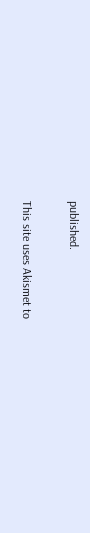published.

This site uses Akismet to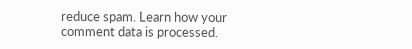reduce spam. Learn how your comment data is processed.